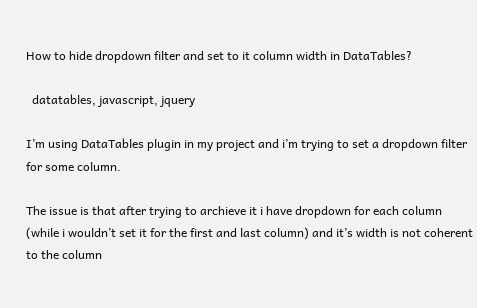How to hide dropdown filter and set to it column width in DataTables?

  datatables, javascript, jquery

I’m using DataTables plugin in my project and i’m trying to set a dropdown filter for some column.

The issue is that after trying to archieve it i have dropdown for each column (while i wouldn’t set it for the first and last column) and it’s width is not coherent to the column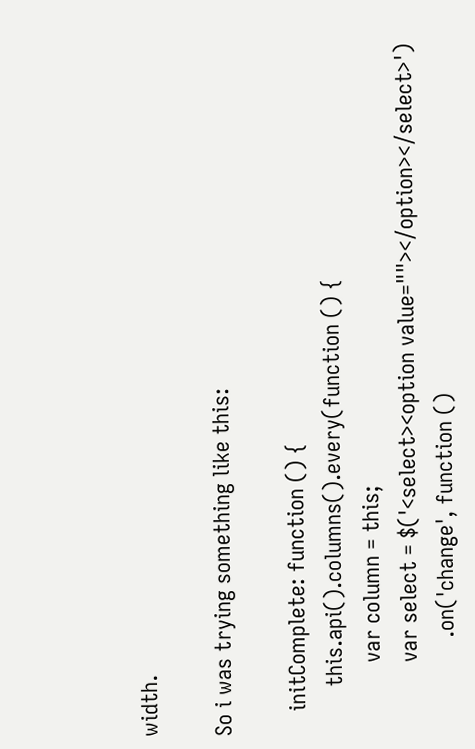width.

So i was trying something like this:

    initComplete: function () {
        this.api().columns().every(function () {
            var column = this;
            var select = $('<select><option value=""></option></select>')
                .on('change', function ()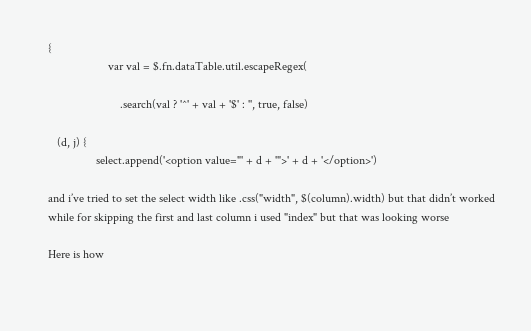{
                    var val = $.fn.dataTable.util.escapeRegex(

                        .search(val ? '^' + val + '$' : '', true, false)

   (d, j) {
                select.append('<option value="' + d + '">' + d + '</option>')

and i’ve tried to set the select width like .css("width", $(column).width) but that didn’t worked
while for skipping the first and last column i used "index" but that was looking worse

Here is how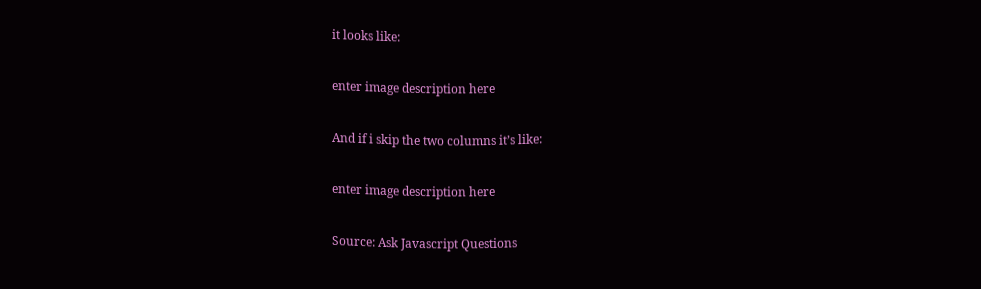it looks like:

enter image description here

And if i skip the two columns it’s like:

enter image description here

Source: Ask Javascript Questions